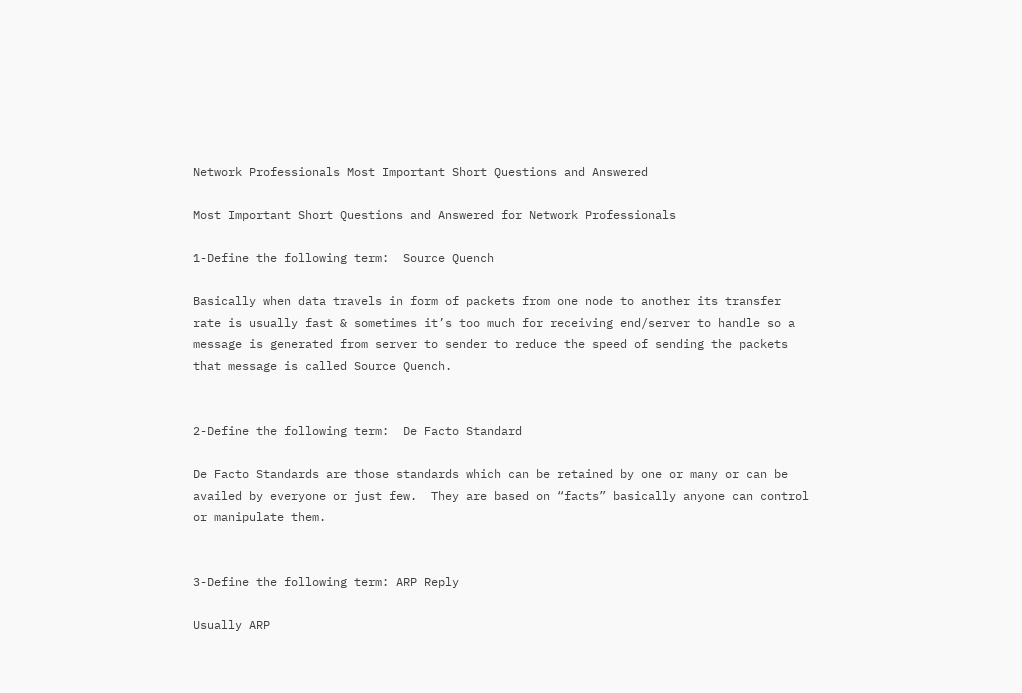Network Professionals Most Important Short Questions and Answered

Most Important Short Questions and Answered for Network Professionals

1-Define the following term:  Source Quench

Basically when data travels in form of packets from one node to another its transfer rate is usually fast & sometimes it’s too much for receiving end/server to handle so a message is generated from server to sender to reduce the speed of sending the packets that message is called Source Quench.


2-Define the following term:  De Facto Standard

De Facto Standards are those standards which can be retained by one or many or can be availed by everyone or just few.  They are based on “facts” basically anyone can control or manipulate them.


3-Define the following term: ARP Reply

Usually ARP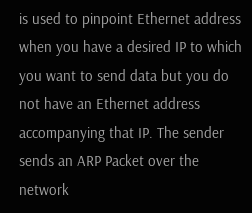is used to pinpoint Ethernet address when you have a desired IP to which you want to send data but you do not have an Ethernet address accompanying that IP. The sender sends an ARP Packet over the network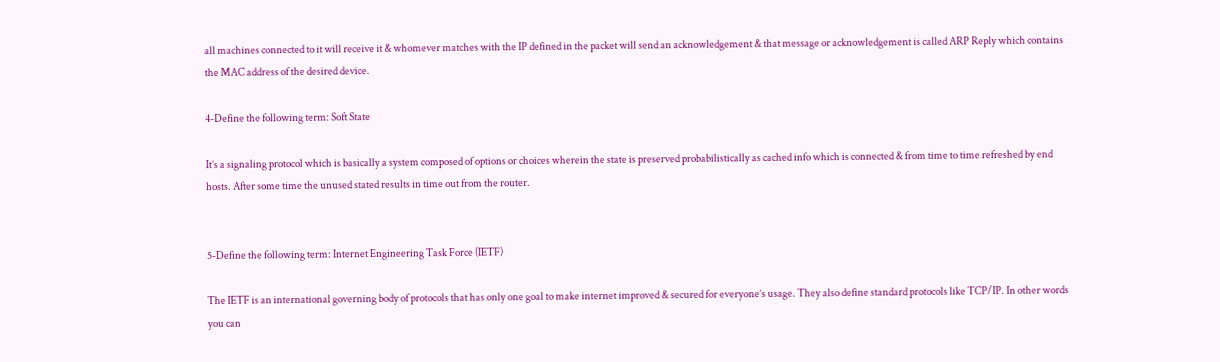all machines connected to it will receive it & whomever matches with the IP defined in the packet will send an acknowledgement & that message or acknowledgement is called ARP Reply which contains the MAC address of the desired device.

4-Define the following term: Soft State

It’s a signaling protocol which is basically a system composed of options or choices wherein the state is preserved probabilistically as cached info which is connected & from time to time refreshed by end hosts. After some time the unused stated results in time out from the router.


5-Define the following term: Internet Engineering Task Force (IETF)

The IETF is an international governing body of protocols that has only one goal to make internet improved & secured for everyone’s usage. They also define standard protocols like TCP/IP. In other words you can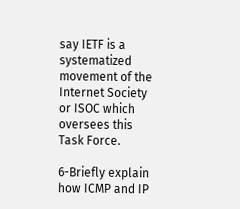say IETF is a systematized movement of the Internet Society or ISOC which oversees this Task Force.

6-Briefly explain how ICMP and IP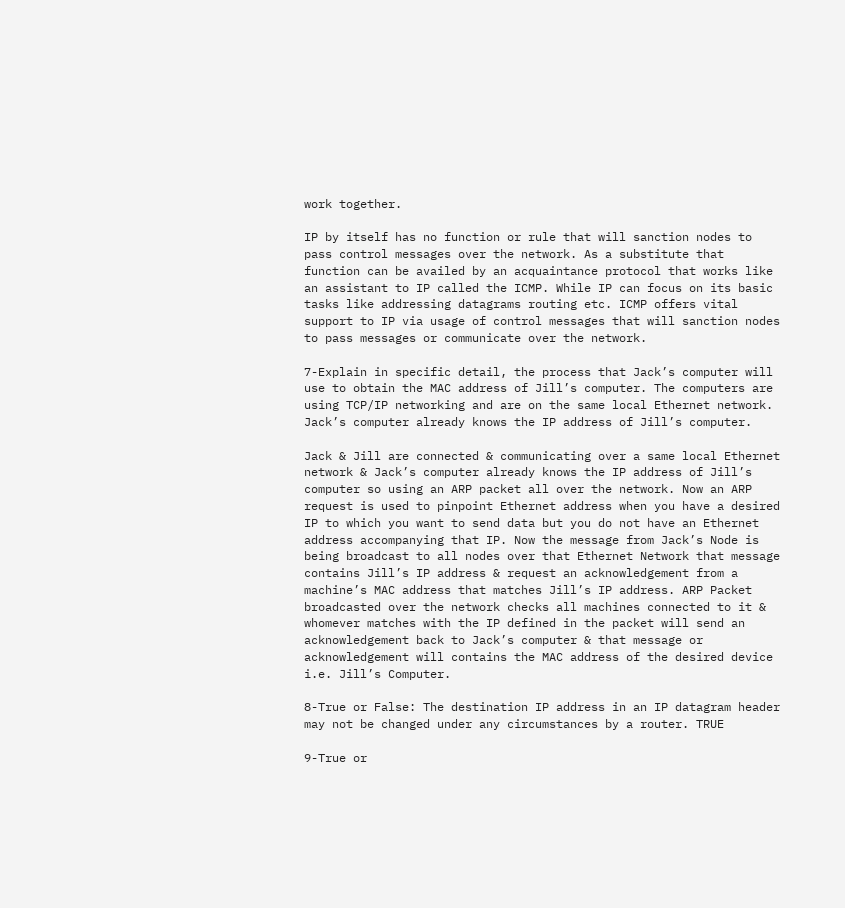work together.

IP by itself has no function or rule that will sanction nodes to pass control messages over the network. As a substitute that function can be availed by an acquaintance protocol that works like an assistant to IP called the ICMP. While IP can focus on its basic tasks like addressing datagrams routing etc. ICMP offers vital support to IP via usage of control messages that will sanction nodes to pass messages or communicate over the network.

7-Explain in specific detail, the process that Jack’s computer will use to obtain the MAC address of Jill’s computer. The computers are using TCP/IP networking and are on the same local Ethernet network. Jack’s computer already knows the IP address of Jill’s computer.

Jack & Jill are connected & communicating over a same local Ethernet network & Jack’s computer already knows the IP address of Jill’s computer so using an ARP packet all over the network. Now an ARP request is used to pinpoint Ethernet address when you have a desired IP to which you want to send data but you do not have an Ethernet address accompanying that IP. Now the message from Jack’s Node is being broadcast to all nodes over that Ethernet Network that message contains Jill’s IP address & request an acknowledgement from a machine’s MAC address that matches Jill’s IP address. ARP Packet broadcasted over the network checks all machines connected to it & whomever matches with the IP defined in the packet will send an acknowledgement back to Jack’s computer & that message or acknowledgement will contains the MAC address of the desired device i.e. Jill’s Computer.

8-True or False: The destination IP address in an IP datagram header may not be changed under any circumstances by a router. TRUE

9-True or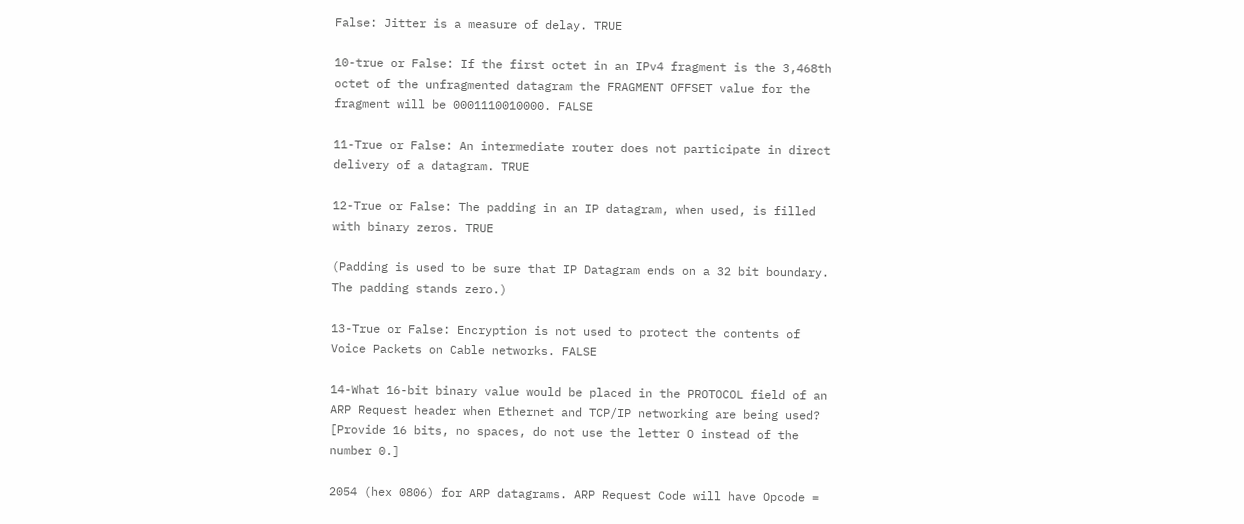False: Jitter is a measure of delay. TRUE

10-true or False: If the first octet in an IPv4 fragment is the 3,468th octet of the unfragmented datagram the FRAGMENT OFFSET value for the fragment will be 0001110010000. FALSE

11-True or False: An intermediate router does not participate in direct delivery of a datagram. TRUE

12-True or False: The padding in an IP datagram, when used, is filled with binary zeros. TRUE

(Padding is used to be sure that IP Datagram ends on a 32 bit boundary. The padding stands zero.)

13-True or False: Encryption is not used to protect the contents of Voice Packets on Cable networks. FALSE

14-What 16-bit binary value would be placed in the PROTOCOL field of an ARP Request header when Ethernet and TCP/IP networking are being used?    [Provide 16 bits, no spaces, do not use the letter O instead of the number 0.]

2054 (hex 0806) for ARP datagrams. ARP Request Code will have Opcode =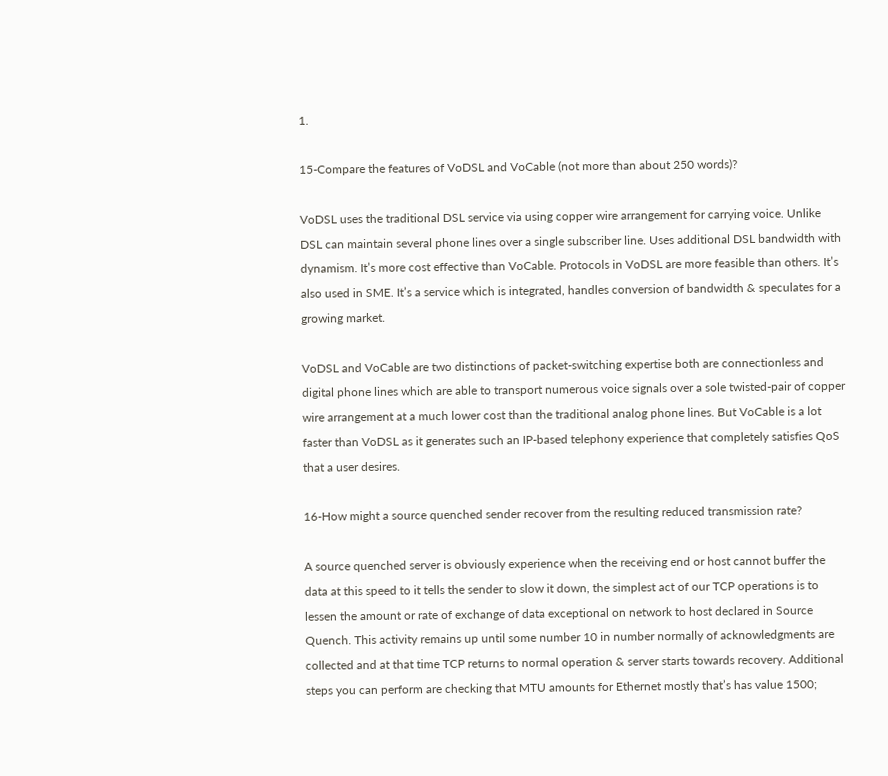1.

15-Compare the features of VoDSL and VoCable (not more than about 250 words)?

VoDSL uses the traditional DSL service via using copper wire arrangement for carrying voice. Unlike DSL can maintain several phone lines over a single subscriber line. Uses additional DSL bandwidth with dynamism. It’s more cost effective than VoCable. Protocols in VoDSL are more feasible than others. It’s also used in SME. It’s a service which is integrated, handles conversion of bandwidth & speculates for a growing market.

VoDSL and VoCable are two distinctions of packet-switching expertise both are connectionless and digital phone lines which are able to transport numerous voice signals over a sole twisted-pair of copper wire arrangement at a much lower cost than the traditional analog phone lines. But VoCable is a lot faster than VoDSL as it generates such an IP-based telephony experience that completely satisfies QoS that a user desires.

16-How might a source quenched sender recover from the resulting reduced transmission rate?

A source quenched server is obviously experience when the receiving end or host cannot buffer the data at this speed to it tells the sender to slow it down, the simplest act of our TCP operations is to lessen the amount or rate of exchange of data exceptional on network to host declared in Source Quench. This activity remains up until some number 10 in number normally of acknowledgments are collected and at that time TCP returns to normal operation & server starts towards recovery. Additional steps you can perform are checking that MTU amounts for Ethernet mostly that’s has value 1500;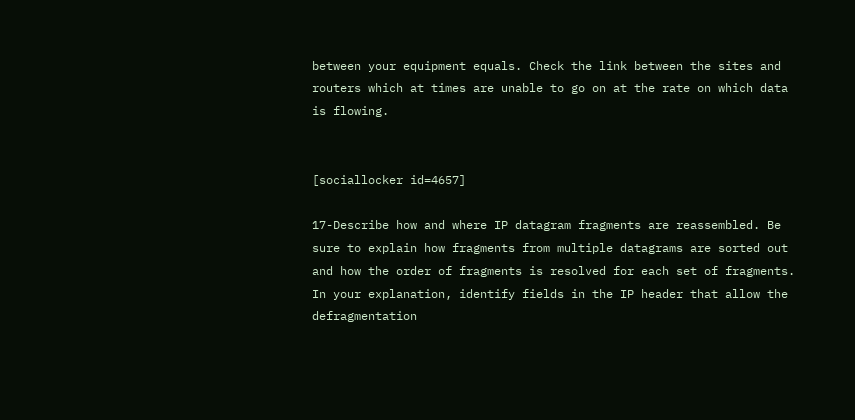between your equipment equals. Check the link between the sites and routers which at times are unable to go on at the rate on which data is flowing.


[sociallocker id=4657]

17-Describe how and where IP datagram fragments are reassembled. Be sure to explain how fragments from multiple datagrams are sorted out and how the order of fragments is resolved for each set of fragments. In your explanation, identify fields in the IP header that allow the defragmentation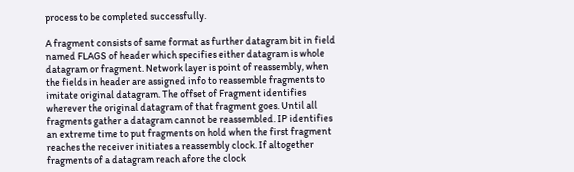process to be completed successfully.

A fragment consists of same format as further datagram bit in field named FLAGS of header which specifies either datagram is whole datagram or fragment. Network layer is point of reassembly, when the fields in header are assigned info to reassemble fragments to imitate original datagram. The offset of Fragment identifies wherever the original datagram of that fragment goes. Until all fragments gather a datagram cannot be reassembled. IP identifies an extreme time to put fragments on hold when the first fragment reaches the receiver initiates a reassembly clock. If altogether fragments of a datagram reach afore the clock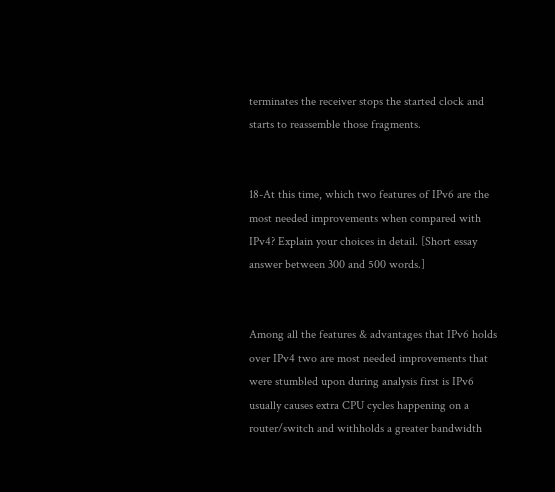terminates the receiver stops the started clock and starts to reassemble those fragments.


18-At this time, which two features of IPv6 are the most needed improvements when compared with IPv4? Explain your choices in detail. [Short essay answer between 300 and 500 words.]


Among all the features & advantages that IPv6 holds over IPv4 two are most needed improvements that were stumbled upon during analysis first is IPv6 usually causes extra CPU cycles happening on a router/switch and withholds a greater bandwidth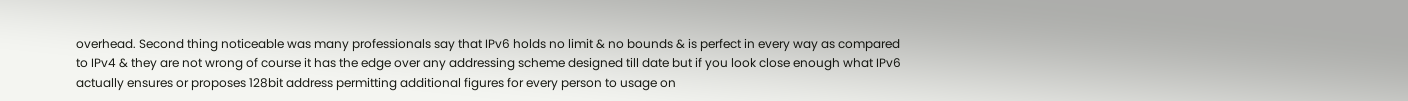overhead. Second thing noticeable was many professionals say that IPv6 holds no limit & no bounds & is perfect in every way as compared to IPv4 & they are not wrong of course it has the edge over any addressing scheme designed till date but if you look close enough what IPv6 actually ensures or proposes 128bit address permitting additional figures for every person to usage on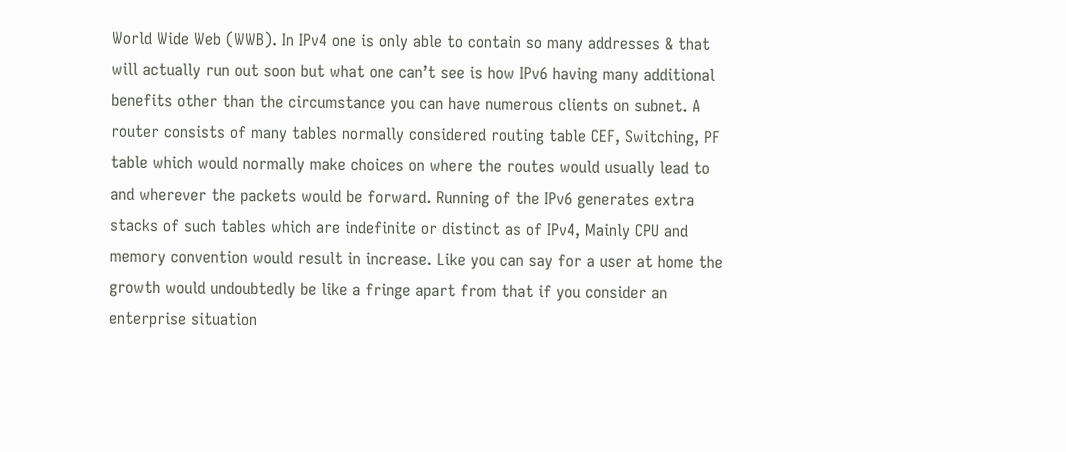World Wide Web (WWB). In IPv4 one is only able to contain so many addresses & that will actually run out soon but what one can’t see is how IPv6 having many additional benefits other than the circumstance you can have numerous clients on subnet. A router consists of many tables normally considered routing table CEF, Switching, PF table which would normally make choices on where the routes would usually lead to and wherever the packets would be forward. Running of the IPv6 generates extra stacks of such tables which are indefinite or distinct as of IPv4, Mainly CPU and memory convention would result in increase. Like you can say for a user at home the growth would undoubtedly be like a fringe apart from that if you consider an enterprise situation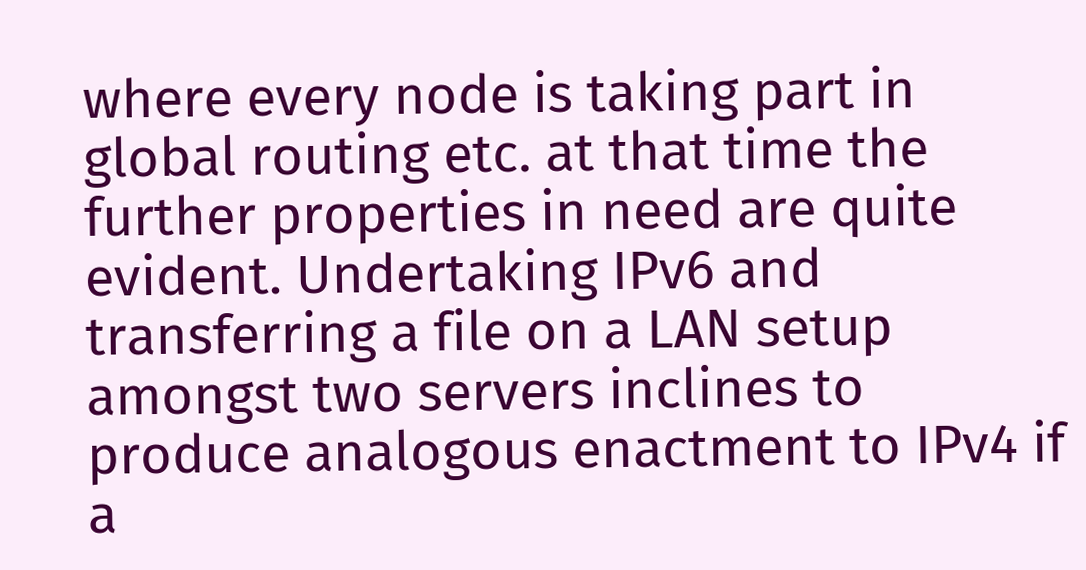where every node is taking part in global routing etc. at that time the further properties in need are quite evident. Undertaking IPv6 and transferring a file on a LAN setup amongst two servers inclines to produce analogous enactment to IPv4 if a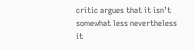critic argues that it isn’t somewhat less nevertheless it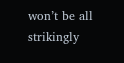won’t be all strikingly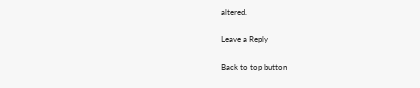altered.

Leave a Reply

Back to top button